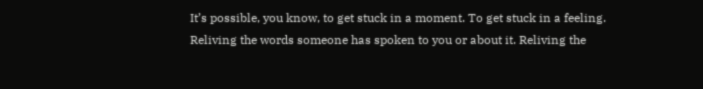It’s possible, you know, to get stuck in a moment. To get stuck in a feeling. Reliving the words someone has spoken to you or about it. Reliving the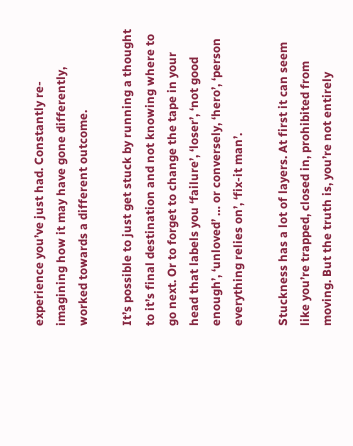experience you’ve just had. Constantly re-imagining how it may have gone differently, worked towards a different outcome.

It’s possible to just get stuck by running a thought to it’s final destination and not knowing where to go next. Or to forget to change the tape in your head that labels you ‘failure’, ‘loser’, ‘not good enough’, ‘unloved’ … or conversely, ‘hero’, ‘person everything relies on’, ‘fix-it man’.

Stuckness has a lot of layers. At first it can seem like you’re trapped, closed in, prohibited from moving. But the truth is, you’re not entirely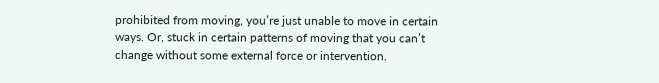prohibited from moving, you’re just unable to move in certain ways. Or, stuck in certain patterns of moving that you can’t change without some external force or intervention.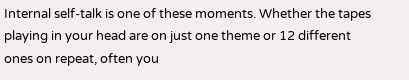Internal self-talk is one of these moments. Whether the tapes playing in your head are on just one theme or 12 different ones on repeat, often you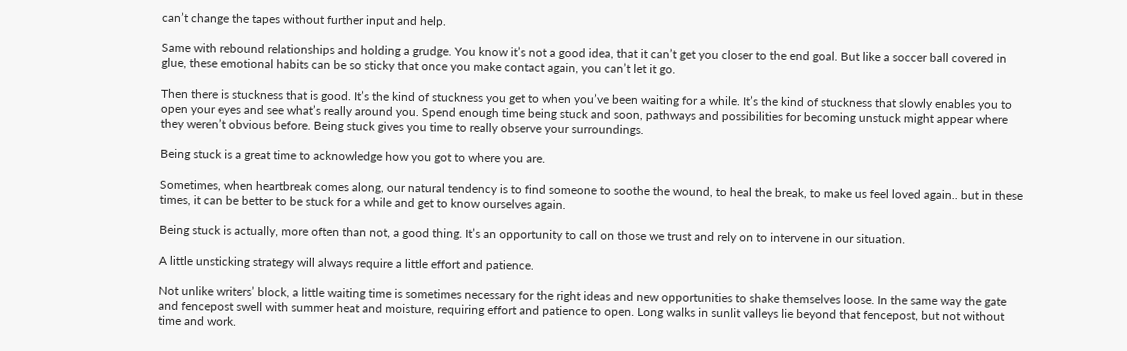can’t change the tapes without further input and help.

Same with rebound relationships and holding a grudge. You know it’s not a good idea, that it can’t get you closer to the end goal. But like a soccer ball covered in glue, these emotional habits can be so sticky that once you make contact again, you can’t let it go.

Then there is stuckness that is good. It’s the kind of stuckness you get to when you’ve been waiting for a while. It’s the kind of stuckness that slowly enables you to open your eyes and see what’s really around you. Spend enough time being stuck and soon, pathways and possibilities for becoming unstuck might appear where they weren’t obvious before. Being stuck gives you time to really observe your surroundings.

Being stuck is a great time to acknowledge how you got to where you are.

Sometimes, when heartbreak comes along, our natural tendency is to find someone to soothe the wound, to heal the break, to make us feel loved again.. but in these times, it can be better to be stuck for a while and get to know ourselves again.

Being stuck is actually, more often than not, a good thing. It’s an opportunity to call on those we trust and rely on to intervene in our situation.

A little unsticking strategy will always require a little effort and patience.

Not unlike writers’ block, a little waiting time is sometimes necessary for the right ideas and new opportunities to shake themselves loose. In the same way the gate and fencepost swell with summer heat and moisture, requiring effort and patience to open. Long walks in sunlit valleys lie beyond that fencepost, but not without time and work.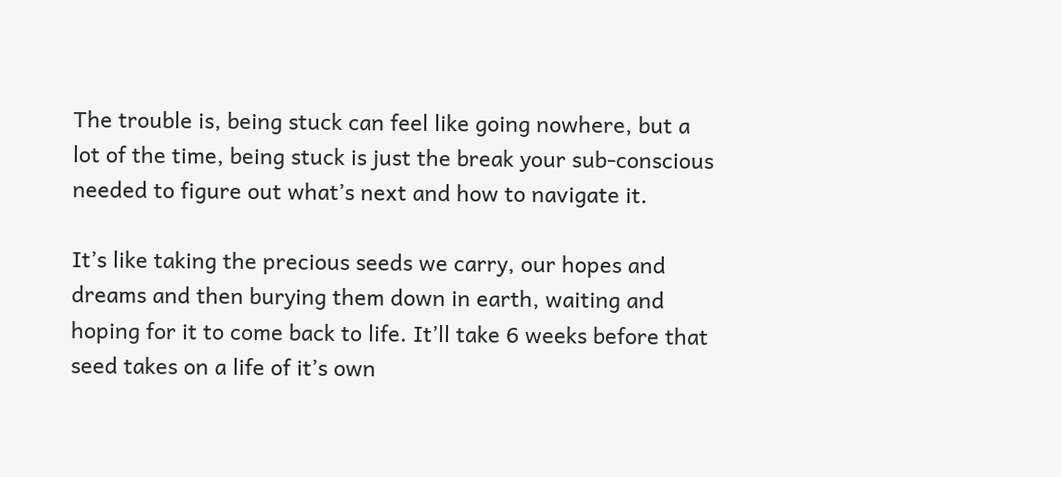The trouble is, being stuck can feel like going nowhere, but a lot of the time, being stuck is just the break your sub-conscious needed to figure out what’s next and how to navigate it.

It’s like taking the precious seeds we carry, our hopes and dreams and then burying them down in earth, waiting and hoping for it to come back to life. It’ll take 6 weeks before that seed takes on a life of it’s own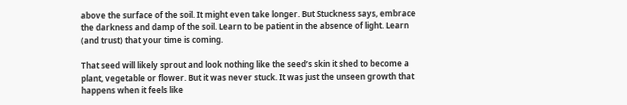above the surface of the soil. It might even take longer. But Stuckness says, embrace the darkness and damp of the soil. Learn to be patient in the absence of light. Learn (and trust) that your time is coming.

That seed will likely sprout and look nothing like the seed’s skin it shed to become a plant, vegetable or flower. But it was never stuck. It was just the unseen growth that happens when it feels like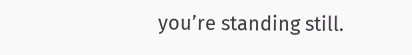you’re standing still.